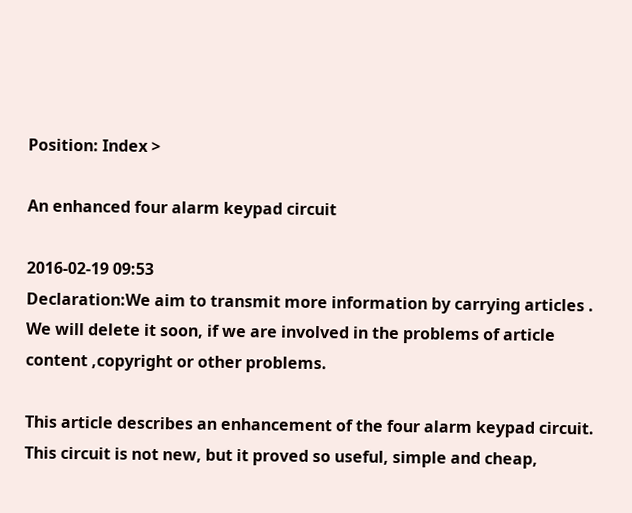Position: Index >

An enhanced four alarm keypad circuit

2016-02-19 09:53
Declaration:We aim to transmit more information by carrying articles . We will delete it soon, if we are involved in the problems of article content ,copyright or other problems.

This article describes an enhancement of the four alarm keypad circuit. This circuit is not new, but it proved so useful, simple and cheap,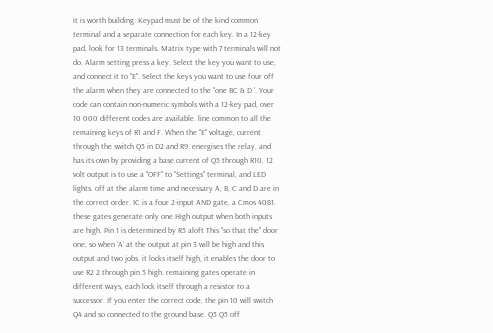it is worth building. Keypad must be of the kind common terminal and a separate connection for each key. In a 12-key pad, look for 13 terminals. Matrix type with 7 terminals will not do. Alarm setting press a key. Select the key you want to use, and connect it to "E". Select the keys you want to use four off the alarm when they are connected to the "one BC & D '. Your code can contain non-numeric symbols with a 12-key pad, over 10 000 different codes are available. line common to all the remaining keys of R1 and F. When the "E" voltage, current through the switch Q5 in D2 and R9. energises the relay, and has its own by providing a base current of Q5 through R10. 12 volt output is to use a "OFF" to "Settings" terminal, and LED lights. off at the alarm time and necessary A, B, C and D are in the correct order. IC is a four 2-input AND gate, a Cmos 4081. these gates generate only one High output when both inputs are high. Pin 1 is determined by R5 aloft This "so that the" door one, so when 'A' at the output at pin 3 will be high and this output and two jobs. it locks itself high, it enables the door to use R2 2 through pin 5 high. remaining gates operate in different ways, each lock itself through a resistor to a successor. If you enter the correct code, the pin 10 will switch Q4 and so connected to the ground base. Q5 Q5 off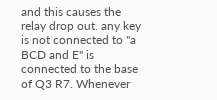and this causes the relay drop out. any key is not connected to "a BCD and E" is connected to the base of Q3 R7. Whenever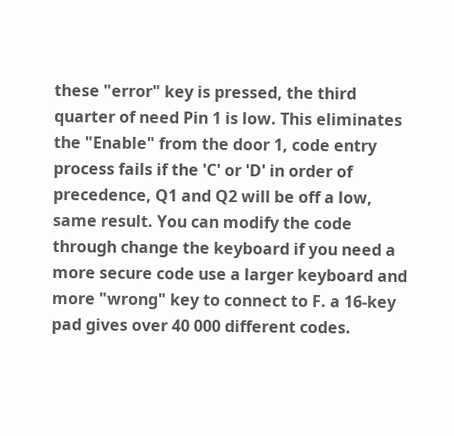these "error" key is pressed, the third quarter of need Pin 1 is low. This eliminates the "Enable" from the door 1, code entry process fails if the 'C' or 'D' in order of precedence, Q1 and Q2 will be off a low, same result. You can modify the code through change the keyboard if you need a more secure code use a larger keyboard and more "wrong" key to connect to F. a 16-key pad gives over 40 000 different codes.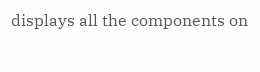displays all the components on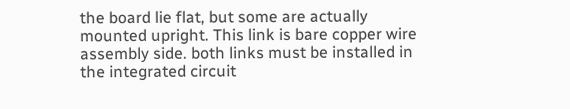the board lie flat, but some are actually mounted upright. This link is bare copper wire assembly side. both links must be installed in the integrated circuit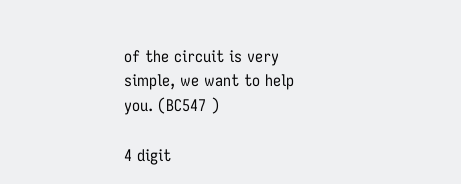of the circuit is very simple, we want to help you. (BC547 )

4 digit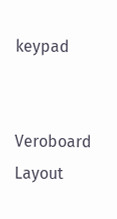keypad


Veroboard Layout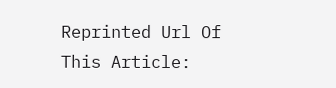Reprinted Url Of This Article: